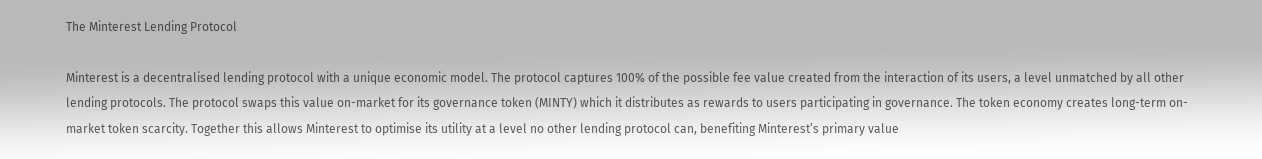The Minterest Lending Protocol

Minterest is a decentralised lending protocol with a unique economic model. The protocol captures 100% of the possible fee value created from the interaction of its users, a level unmatched by all other lending protocols. The protocol swaps this value on-market for its governance token (MINTY) which it distributes as rewards to users participating in governance. The token economy creates long-term on-market token scarcity. Together this allows Minterest to optimise its utility at a level no other lending protocol can, benefiting Minterest’s primary value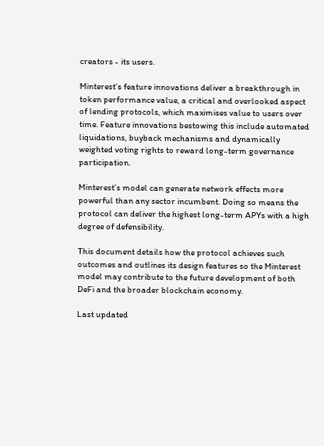creators - its users.

Minterest’s feature innovations deliver a breakthrough in token performance value, a critical and overlooked aspect of lending protocols, which maximises value to users over time. Feature innovations bestowing this include automated liquidations, buyback mechanisms and dynamically weighted voting rights to reward long-term governance participation.

Minterest’s model can generate network effects more powerful than any sector incumbent. Doing so means the protocol can deliver the highest long-term APYs with a high degree of defensibility.

This document details how the protocol achieves such outcomes and outlines its design features so the Minterest model may contribute to the future development of both DeFi and the broader blockchain economy.

Last updated